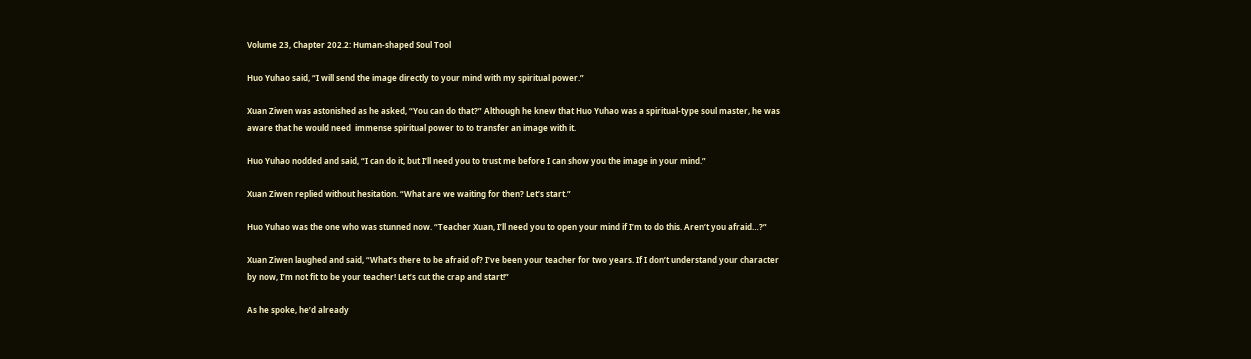Volume 23, Chapter 202.2: Human-shaped Soul Tool

Huo Yuhao said, “I will send the image directly to your mind with my spiritual power.”

Xuan Ziwen was astonished as he asked, “You can do that?” Although he knew that Huo Yuhao was a spiritual-type soul master, he was aware that he would need  immense spiritual power to to transfer an image with it.

Huo Yuhao nodded and said, “I can do it, but I’ll need you to trust me before I can show you the image in your mind.”

Xuan Ziwen replied without hesitation. “What are we waiting for then? Let’s start.”

Huo Yuhao was the one who was stunned now. “Teacher Xuan, I’ll need you to open your mind if I’m to do this. Aren’t you afraid…?”

Xuan Ziwen laughed and said, “What’s there to be afraid of? I’ve been your teacher for two years. If I don’t understand your character by now, I’m not fit to be your teacher! Let’s cut the crap and start!”

As he spoke, he’d already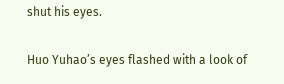shut his eyes.

Huo Yuhao’s eyes flashed with a look of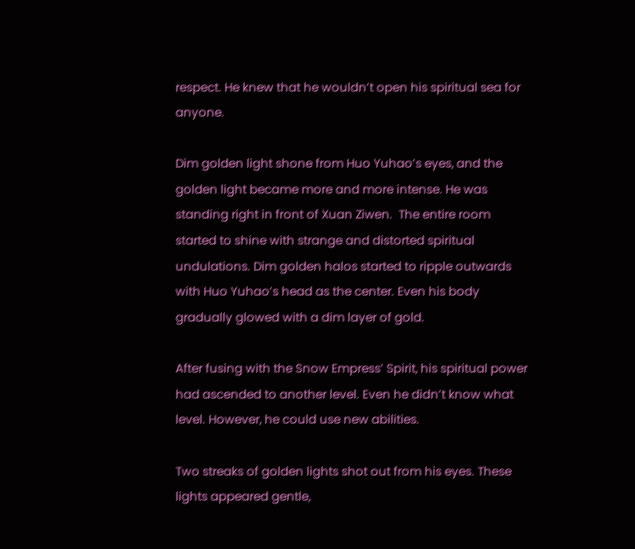respect. He knew that he wouldn’t open his spiritual sea for anyone.

Dim golden light shone from Huo Yuhao’s eyes, and the golden light became more and more intense. He was standing right in front of Xuan Ziwen.  The entire room started to shine with strange and distorted spiritual undulations. Dim golden halos started to ripple outwards with Huo Yuhao’s head as the center. Even his body gradually glowed with a dim layer of gold.

After fusing with the Snow Empress’ Spirit, his spiritual power had ascended to another level. Even he didn’t know what level. However, he could use new abilities.

Two streaks of golden lights shot out from his eyes. These lights appeared gentle,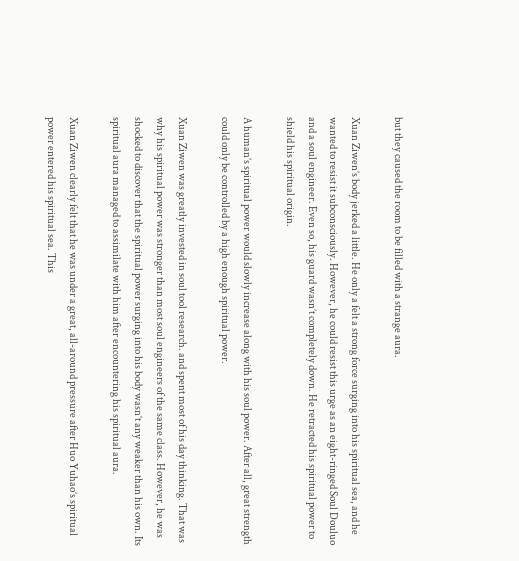but they caused the room to be filled with a strange aura.

Xuan Ziwen’s body jerked a little. He only a felt a strong force surging into his spiritual sea, and he wanted to resist it subconsciously. However, he could resist this urge as an eight-ringed Soul Douluo and a soul engineer. Even so, his guard wasn’t completely down. He retracted his spiritual power to shield his spiritual origin.

A human’s spiritual power would slowly increase along with his soul power. After all, great strength could only be controlled by a high enough spiritual power.

Xuan Ziwen was greatly invested in soul tool research. and spent most of his day thinking. That was why his spiritual power was stronger than most soul engineers of the same class. However, he was shocked to discover that the spiritual power surging into his body wasn’t any weaker than his own. Its spiritual aura managed to assimilate with him after encountering his spiritual aura.

Xuan Ziwen clearly felt that he was under a great, all-around pressure after Huo Yuhao’s spiritual power entered his spiritual sea. This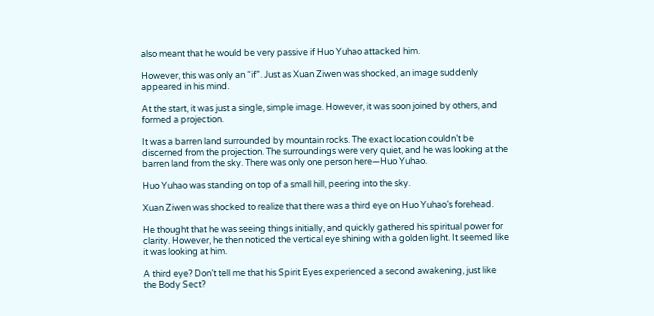also meant that he would be very passive if Huo Yuhao attacked him.

However, this was only an “if”. Just as Xuan Ziwen was shocked, an image suddenly appeared in his mind.

At the start, it was just a single, simple image. However, it was soon joined by others, and formed a projection.

It was a barren land surrounded by mountain rocks. The exact location couldn’t be discerned from the projection. The surroundings were very quiet, and he was looking at the barren land from the sky. There was only one person here—Huo Yuhao.

Huo Yuhao was standing on top of a small hill, peering into the sky.

Xuan Ziwen was shocked to realize that there was a third eye on Huo Yuhao’s forehead.

He thought that he was seeing things initially, and quickly gathered his spiritual power for clarity. However, he then noticed the vertical eye shining with a golden light. It seemed like it was looking at him.

A third eye? Don’t tell me that his Spirit Eyes experienced a second awakening, just like the Body Sect?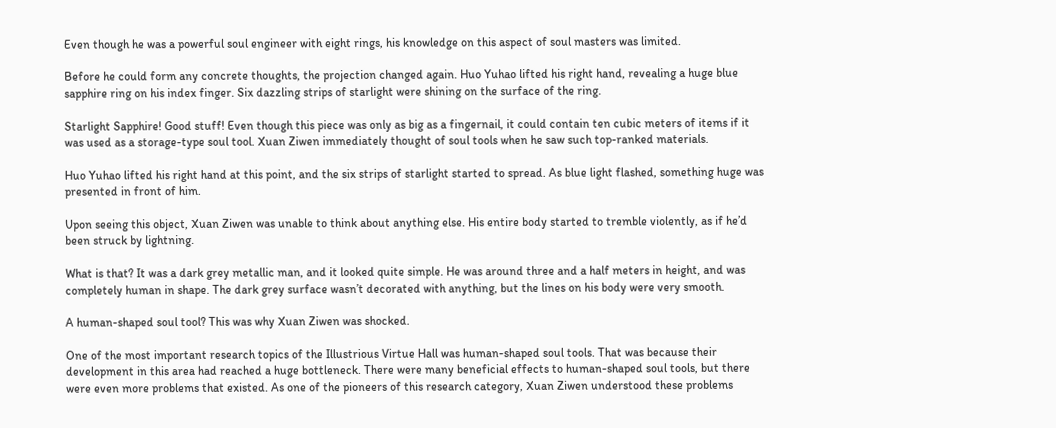Even though he was a powerful soul engineer with eight rings, his knowledge on this aspect of soul masters was limited.

Before he could form any concrete thoughts, the projection changed again. Huo Yuhao lifted his right hand, revealing a huge blue sapphire ring on his index finger. Six dazzling strips of starlight were shining on the surface of the ring.

Starlight Sapphire! Good stuff! Even though this piece was only as big as a fingernail, it could contain ten cubic meters of items if it was used as a storage-type soul tool. Xuan Ziwen immediately thought of soul tools when he saw such top-ranked materials.

Huo Yuhao lifted his right hand at this point, and the six strips of starlight started to spread. As blue light flashed, something huge was presented in front of him.

Upon seeing this object, Xuan Ziwen was unable to think about anything else. His entire body started to tremble violently, as if he’d been struck by lightning.

What is that? It was a dark grey metallic man, and it looked quite simple. He was around three and a half meters in height, and was completely human in shape. The dark grey surface wasn’t decorated with anything, but the lines on his body were very smooth.

A human-shaped soul tool? This was why Xuan Ziwen was shocked.

One of the most important research topics of the Illustrious Virtue Hall was human-shaped soul tools. That was because their development in this area had reached a huge bottleneck. There were many beneficial effects to human-shaped soul tools, but there were even more problems that existed. As one of the pioneers of this research category, Xuan Ziwen understood these problems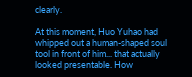clearly.

At this moment, Huo Yuhao had whipped out a human-shaped soul tool in front of him... that actually looked presentable. How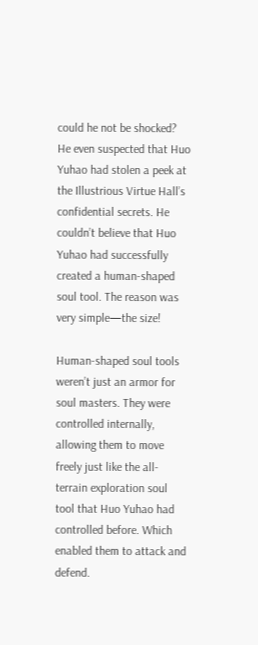could he not be shocked? He even suspected that Huo Yuhao had stolen a peek at the Illustrious Virtue Hall’s confidential secrets. He couldn’t believe that Huo Yuhao had successfully created a human-shaped soul tool. The reason was very simple—the size!

Human-shaped soul tools weren’t just an armor for soul masters. They were controlled internally, allowing them to move freely just like the all-terrain exploration soul tool that Huo Yuhao had controlled before. Which enabled them to attack and defend.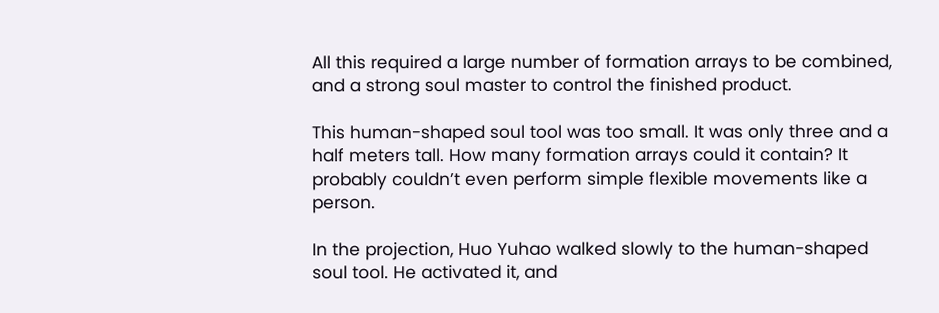All this required a large number of formation arrays to be combined, and a strong soul master to control the finished product.

This human-shaped soul tool was too small. It was only three and a half meters tall. How many formation arrays could it contain? It probably couldn’t even perform simple flexible movements like a person.

In the projection, Huo Yuhao walked slowly to the human-shaped soul tool. He activated it, and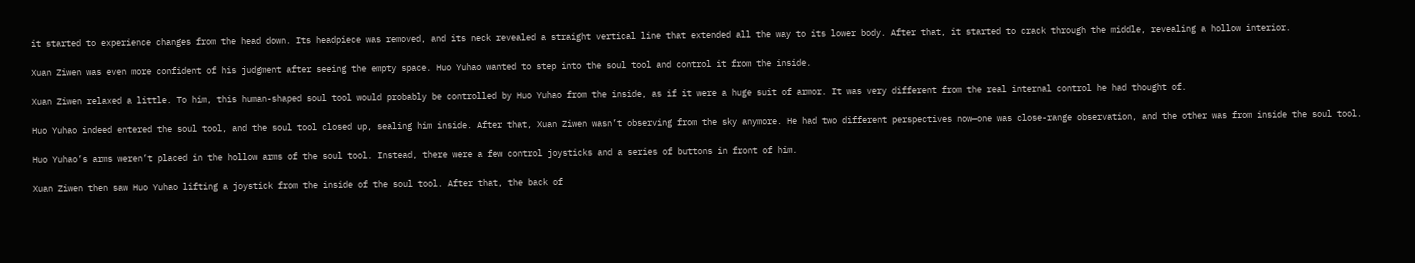it started to experience changes from the head down. Its headpiece was removed, and its neck revealed a straight vertical line that extended all the way to its lower body. After that, it started to crack through the middle, revealing a hollow interior.

Xuan Ziwen was even more confident of his judgment after seeing the empty space. Huo Yuhao wanted to step into the soul tool and control it from the inside.

Xuan Ziwen relaxed a little. To him, this human-shaped soul tool would probably be controlled by Huo Yuhao from the inside, as if it were a huge suit of armor. It was very different from the real internal control he had thought of.

Huo Yuhao indeed entered the soul tool, and the soul tool closed up, sealing him inside. After that, Xuan Ziwen wasn’t observing from the sky anymore. He had two different perspectives now—one was close-range observation, and the other was from inside the soul tool.

Huo Yuhao’s arms weren’t placed in the hollow arms of the soul tool. Instead, there were a few control joysticks and a series of buttons in front of him.

Xuan Ziwen then saw Huo Yuhao lifting a joystick from the inside of the soul tool. After that, the back of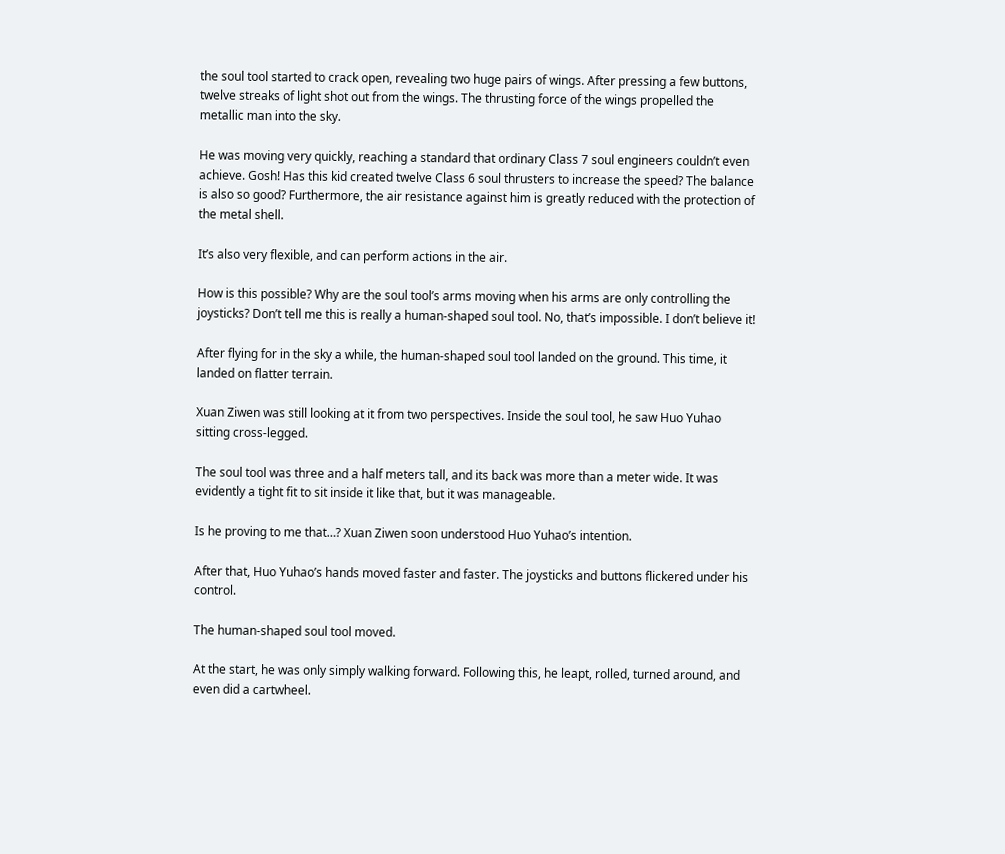the soul tool started to crack open, revealing two huge pairs of wings. After pressing a few buttons, twelve streaks of light shot out from the wings. The thrusting force of the wings propelled the metallic man into the sky.

He was moving very quickly, reaching a standard that ordinary Class 7 soul engineers couldn’t even achieve. Gosh! Has this kid created twelve Class 6 soul thrusters to increase the speed? The balance is also so good? Furthermore, the air resistance against him is greatly reduced with the protection of the metal shell.

It’s also very flexible, and can perform actions in the air.

How is this possible? Why are the soul tool’s arms moving when his arms are only controlling the joysticks? Don’t tell me this is really a human-shaped soul tool. No, that’s impossible. I don’t believe it!

After flying for in the sky a while, the human-shaped soul tool landed on the ground. This time, it landed on flatter terrain.

Xuan Ziwen was still looking at it from two perspectives. Inside the soul tool, he saw Huo Yuhao sitting cross-legged.

The soul tool was three and a half meters tall, and its back was more than a meter wide. It was evidently a tight fit to sit inside it like that, but it was manageable.

Is he proving to me that…? Xuan Ziwen soon understood Huo Yuhao’s intention.

After that, Huo Yuhao’s hands moved faster and faster. The joysticks and buttons flickered under his control.

The human-shaped soul tool moved.

At the start, he was only simply walking forward. Following this, he leapt, rolled, turned around, and even did a cartwheel.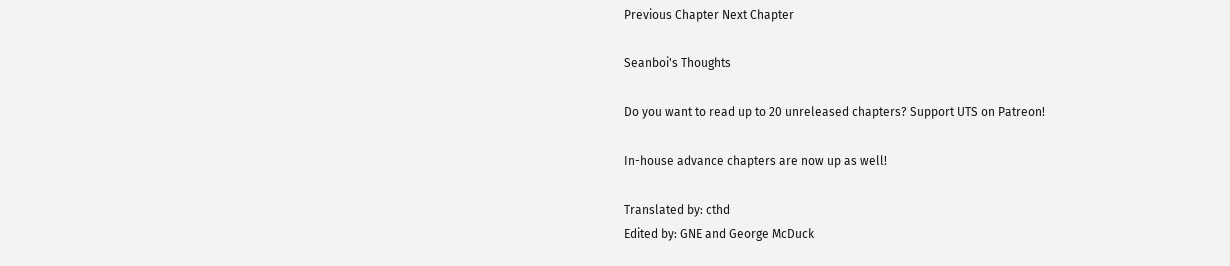Previous Chapter Next Chapter

Seanboi's Thoughts

Do you want to read up to 20 unreleased chapters? Support UTS on Patreon!

In-house advance chapters are now up as well!

Translated by: cthd
Edited by: GNE and George McDuck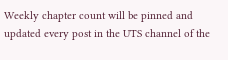Weekly chapter count will be pinned and updated every post in the UTS channel of the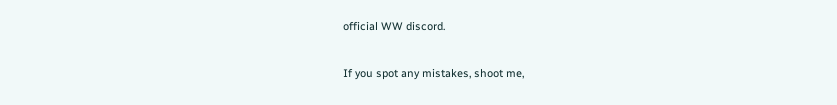official WW discord.

If you spot any mistakes, shoot me,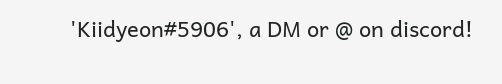'Kiidyeon#5906', a DM or @ on discord!